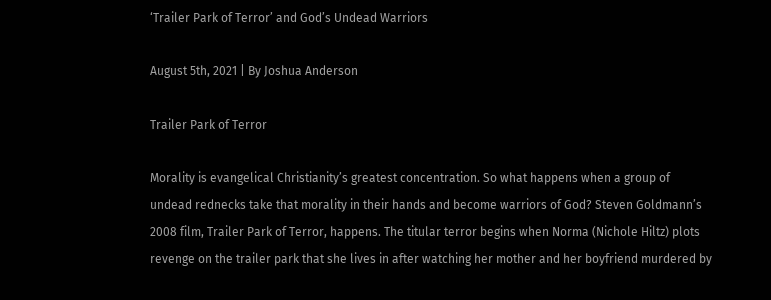‘Trailer Park of Terror’ and God’s Undead Warriors

August 5th, 2021 | By Joshua Anderson

Trailer Park of Terror

Morality is evangelical Christianity’s greatest concentration. So what happens when a group of undead rednecks take that morality in their hands and become warriors of God? Steven Goldmann’s 2008 film, Trailer Park of Terror, happens. The titular terror begins when Norma (Nichole Hiltz) plots revenge on the trailer park that she lives in after watching her mother and her boyfriend murdered by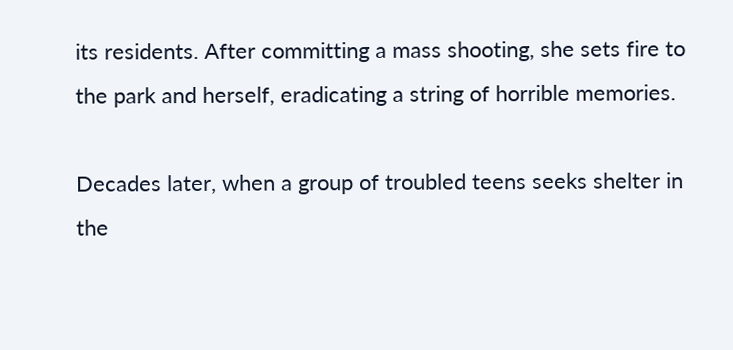its residents. After committing a mass shooting, she sets fire to the park and herself, eradicating a string of horrible memories.

Decades later, when a group of troubled teens seeks shelter in the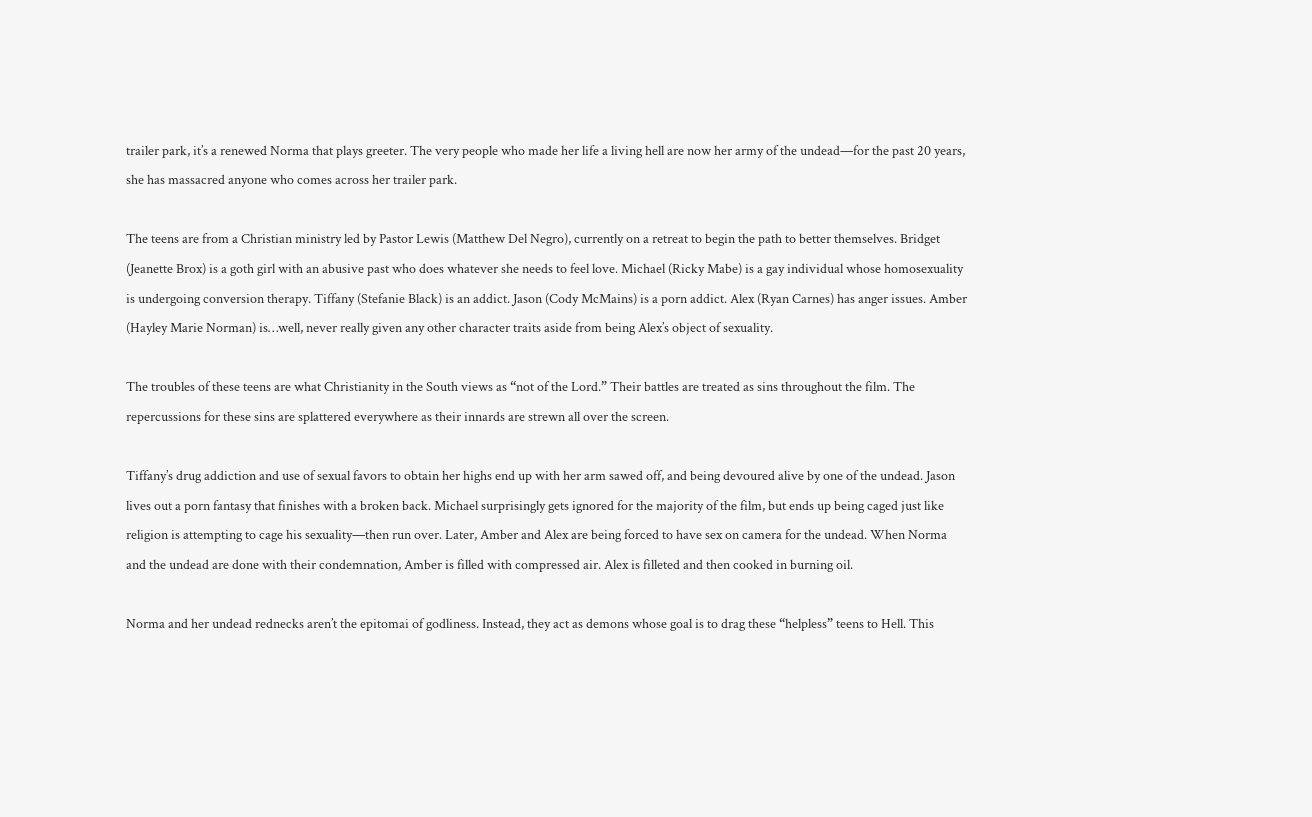trailer park, it’s a renewed Norma that plays greeter. The very people who made her life a living hell are now her army of the undead—for the past 20 years, she has massacred anyone who comes across her trailer park.

The teens are from a Christian ministry led by Pastor Lewis (Matthew Del Negro), currently on a retreat to begin the path to better themselves. Bridget (Jeanette Brox) is a goth girl with an abusive past who does whatever she needs to feel love. Michael (Ricky Mabe) is a gay individual whose homosexuality is undergoing conversion therapy. Tiffany (Stefanie Black) is an addict. Jason (Cody McMains) is a porn addict. Alex (Ryan Carnes) has anger issues. Amber (Hayley Marie Norman) is…well, never really given any other character traits aside from being Alex’s object of sexuality.

The troubles of these teens are what Christianity in the South views as “not of the Lord.” Their battles are treated as sins throughout the film. The repercussions for these sins are splattered everywhere as their innards are strewn all over the screen.

Tiffany’s drug addiction and use of sexual favors to obtain her highs end up with her arm sawed off, and being devoured alive by one of the undead. Jason lives out a porn fantasy that finishes with a broken back. Michael surprisingly gets ignored for the majority of the film, but ends up being caged just like religion is attempting to cage his sexuality—then run over. Later, Amber and Alex are being forced to have sex on camera for the undead. When Norma and the undead are done with their condemnation, Amber is filled with compressed air. Alex is filleted and then cooked in burning oil.

Norma and her undead rednecks aren’t the epitomai of godliness. Instead, they act as demons whose goal is to drag these “helpless” teens to Hell. This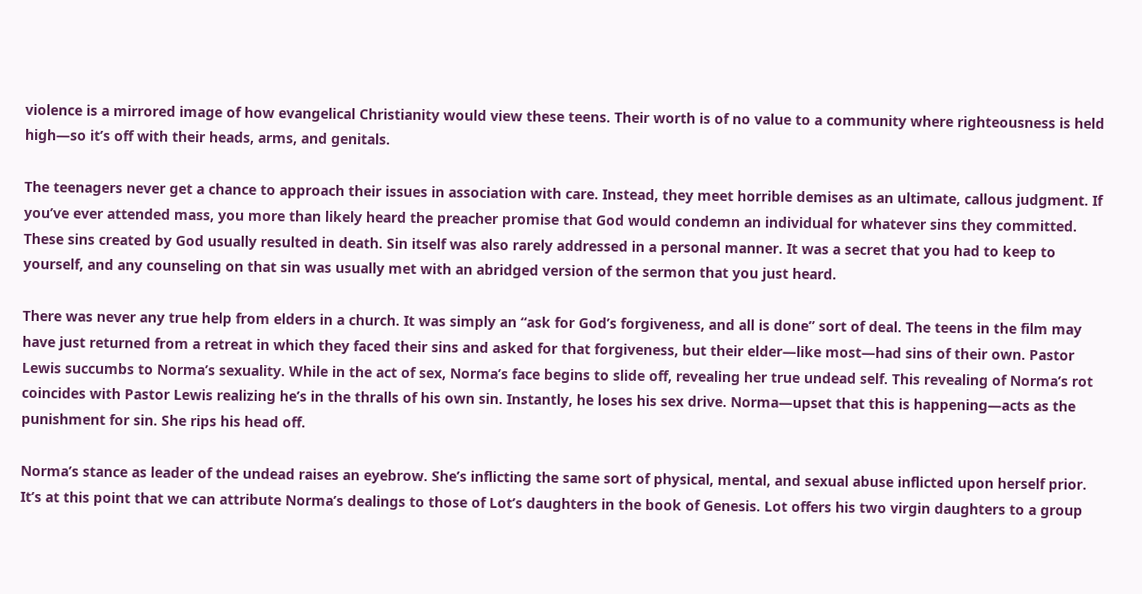violence is a mirrored image of how evangelical Christianity would view these teens. Their worth is of no value to a community where righteousness is held high—so it’s off with their heads, arms, and genitals.

The teenagers never get a chance to approach their issues in association with care. Instead, they meet horrible demises as an ultimate, callous judgment. If you’ve ever attended mass, you more than likely heard the preacher promise that God would condemn an individual for whatever sins they committed. These sins created by God usually resulted in death. Sin itself was also rarely addressed in a personal manner. It was a secret that you had to keep to yourself, and any counseling on that sin was usually met with an abridged version of the sermon that you just heard.

There was never any true help from elders in a church. It was simply an “ask for God’s forgiveness, and all is done” sort of deal. The teens in the film may have just returned from a retreat in which they faced their sins and asked for that forgiveness, but their elder—like most—had sins of their own. Pastor Lewis succumbs to Norma’s sexuality. While in the act of sex, Norma’s face begins to slide off, revealing her true undead self. This revealing of Norma’s rot coincides with Pastor Lewis realizing he’s in the thralls of his own sin. Instantly, he loses his sex drive. Norma—upset that this is happening—acts as the punishment for sin. She rips his head off.

Norma’s stance as leader of the undead raises an eyebrow. She’s inflicting the same sort of physical, mental, and sexual abuse inflicted upon herself prior. It’s at this point that we can attribute Norma’s dealings to those of Lot’s daughters in the book of Genesis. Lot offers his two virgin daughters to a group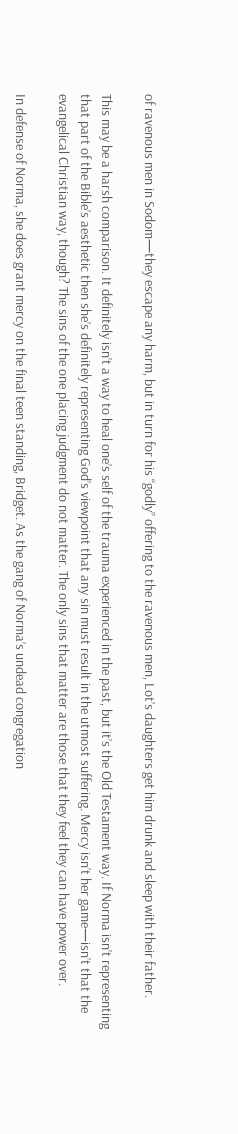of ravenous men in Sodom—they escape any harm, but in turn for his “godly” offering to the ravenous men, Lot’s daughters get him drunk and sleep with their father.

This may be a harsh comparison. It definitely isn’t a way to heal one’s self of the trauma experienced in the past, but it’s the Old Testament way. If Norma isn’t representing that part of the Bible’s aesthetic then she’s definitely representing God’s viewpoint that any sin must result in the utmost suffering. Mercy isn’t her game—isn’t that the evangelical Christian way, though? The sins of the one placing judgment do not matter. The only sins that matter are those that they feel they can have power over.

In defense of Norma, she does grant mercy on the final teen standing, Bridget. As the gang of Norma’s undead congregation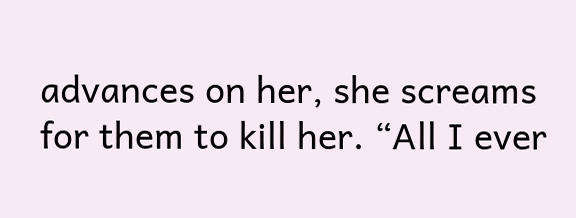advances on her, she screams for them to kill her. “All I ever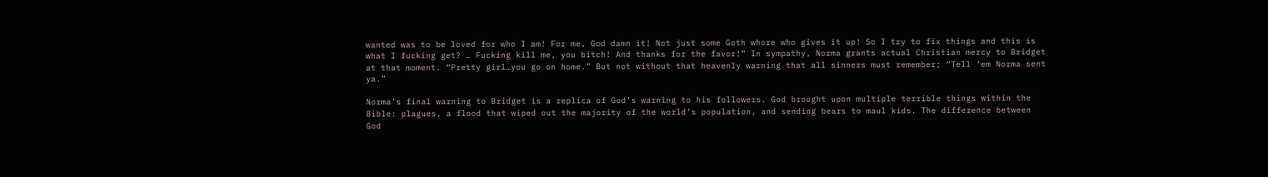wanted was to be loved for who I am! For me, God damn it! Not just some Goth whore who gives it up! So I try to fix things and this is what I fucking get? … Fucking kill me, you bitch! And thanks for the favor!” In sympathy, Norma grants actual Christian mercy to Bridget at that moment. “Pretty girl…you go on home.” But not without that heavenly warning that all sinners must remember; “Tell ’em Norma sent ya.”

Norma’s final warning to Bridget is a replica of God’s warning to his followers. God brought upon multiple terrible things within the Bible: plagues, a flood that wiped out the majority of the world’s population, and sending bears to maul kids. The difference between God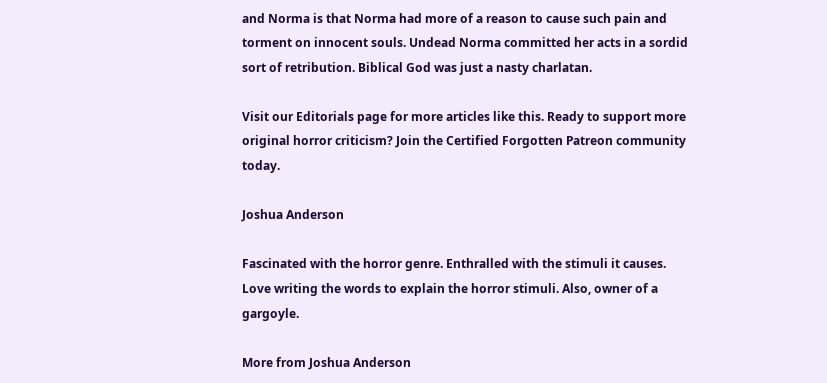and Norma is that Norma had more of a reason to cause such pain and torment on innocent souls. Undead Norma committed her acts in a sordid sort of retribution. Biblical God was just a nasty charlatan.

Visit our Editorials page for more articles like this. Ready to support more original horror criticism? Join the Certified Forgotten Patreon community today.

Joshua Anderson

Fascinated with the horror genre. Enthralled with the stimuli it causes. Love writing the words to explain the horror stimuli. Also, owner of a gargoyle.

More from Joshua Anderson